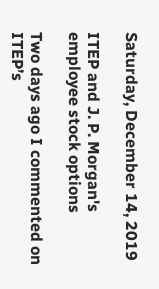Saturday, December 14, 2019

ITEP and J. P. Morgan's employee stock options

Two days ago I commented on ITEP’s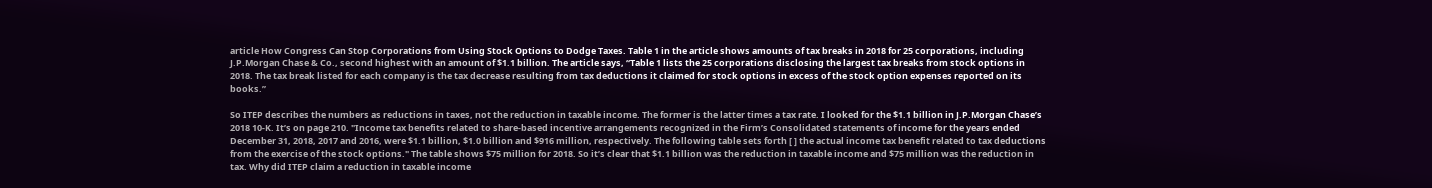article How Congress Can Stop Corporations from Using Stock Options to Dodge Taxes. Table 1 in the article shows amounts of tax breaks in 2018 for 25 corporations, including J.P.Morgan Chase & Co., second highest with an amount of $1.1 billion. The article says, “Table 1 lists the 25 corporations disclosing the largest tax breaks from stock options in 2018. The tax break listed for each company is the tax decrease resulting from tax deductions it claimed for stock options in excess of the stock option expenses reported on its books.”

So ITEP describes the numbers as reductions in taxes, not the reduction in taxable income. The former is the latter times a tax rate. I looked for the $1.1 billion in J.P.Morgan Chase’s 2018 10-K. It’s on page 210. "Income tax benefits related to share-based incentive arrangements recognized in the Firm’s Consolidated statements of income for the years ended December 31, 2018, 2017 and 2016, were $1.1 billion, $1.0 billion and $916 million, respectively. The following table sets forth [ ] the actual income tax benefit related to tax deductions from the exercise of the stock options." The table shows $75 million for 2018. So it’s clear that $1.1 billion was the reduction in taxable income and $75 million was the reduction in tax. Why did ITEP claim a reduction in taxable income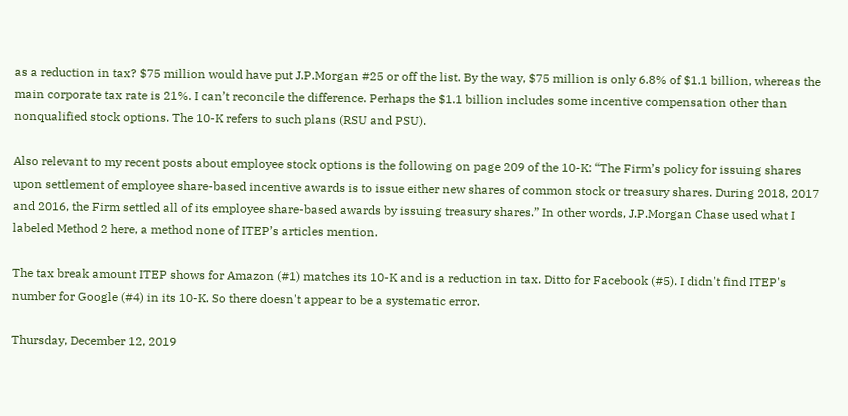as a reduction in tax? $75 million would have put J.P.Morgan #25 or off the list. By the way, $75 million is only 6.8% of $1.1 billion, whereas the main corporate tax rate is 21%. I can’t reconcile the difference. Perhaps the $1.1 billion includes some incentive compensation other than nonqualified stock options. The 10-K refers to such plans (RSU and PSU).

Also relevant to my recent posts about employee stock options is the following on page 209 of the 10-K: “The Firm’s policy for issuing shares upon settlement of employee share-based incentive awards is to issue either new shares of common stock or treasury shares. During 2018, 2017 and 2016, the Firm settled all of its employee share-based awards by issuing treasury shares.” In other words, J.P.Morgan Chase used what I labeled Method 2 here, a method none of ITEP’s articles mention.

The tax break amount ITEP shows for Amazon (#1) matches its 10-K and is a reduction in tax. Ditto for Facebook (#5). I didn't find ITEP's number for Google (#4) in its 10-K. So there doesn't appear to be a systematic error.

Thursday, December 12, 2019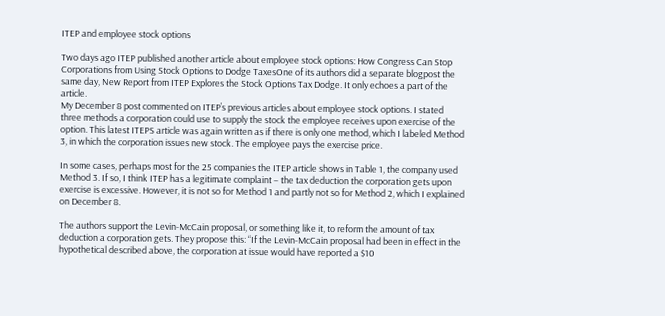ITEP and employee stock options

Two days ago ITEP published another article about employee stock options: How Congress Can Stop Corporations from Using Stock Options to Dodge TaxesOne of its authors did a separate blogpost the same day, New Report from ITEP Explores the Stock Options Tax Dodge. It only echoes a part of the article.
My December 8 post commented on ITEP’s previous articles about employee stock options. I stated three methods a corporation could use to supply the stock the employee receives upon exercise of the option. This latest ITEPS article was again written as if there is only one method, which I labeled Method 3, in which the corporation issues new stock. The employee pays the exercise price.

In some cases, perhaps most for the 25 companies the ITEP article shows in Table 1, the company used Method 3. If so, I think ITEP has a legitimate complaint – the tax deduction the corporation gets upon exercise is excessive. However, it is not so for Method 1 and partly not so for Method 2, which I explained on December 8.

The authors support the Levin-McCain proposal, or something like it, to reform the amount of tax deduction a corporation gets. They propose this: “If the Levin-McCain proposal had been in effect in the hypothetical described above, the corporation at issue would have reported a $10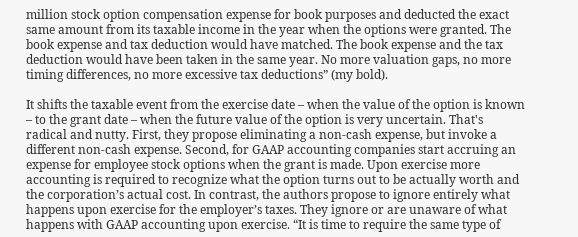million stock option compensation expense for book purposes and deducted the exact same amount from its taxable income in the year when the options were granted. The book expense and tax deduction would have matched. The book expense and the tax deduction would have been taken in the same year. No more valuation gaps, no more timing differences, no more excessive tax deductions” (my bold).

It shifts the taxable event from the exercise date – when the value of the option is known – to the grant date – when the future value of the option is very uncertain. That's radical and nutty. First, they propose eliminating a non-cash expense, but invoke a different non-cash expense. Second, for GAAP accounting companies start accruing an expense for employee stock options when the grant is made. Upon exercise more accounting is required to recognize what the option turns out to be actually worth and the corporation’s actual cost. In contrast, the authors propose to ignore entirely what happens upon exercise for the employer’s taxes. They ignore or are unaware of what happens with GAAP accounting upon exercise. “It is time to require the same type of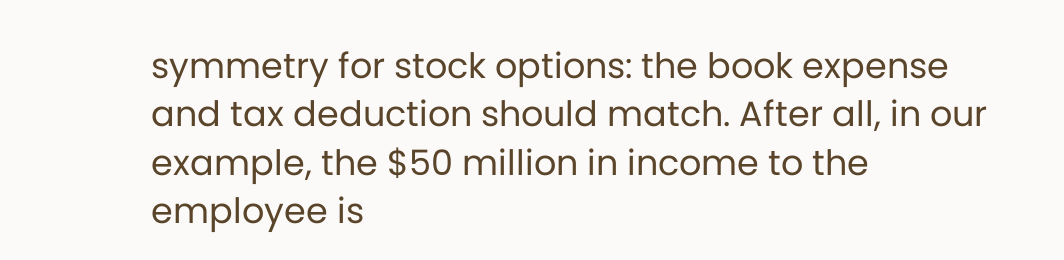symmetry for stock options: the book expense and tax deduction should match. After all, in our example, the $50 million in income to the employee is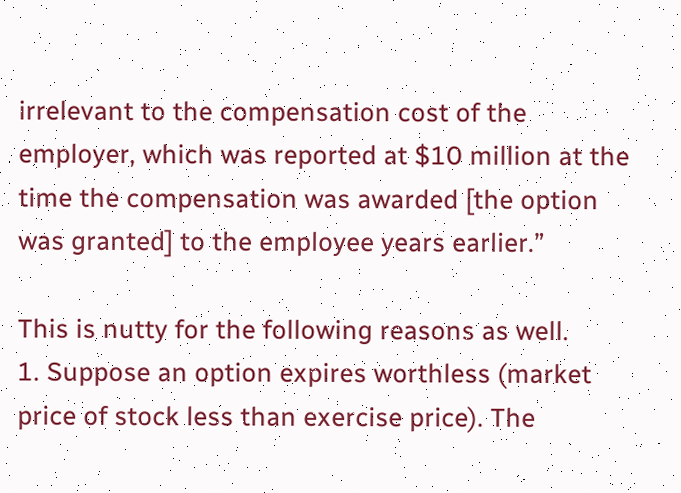irrelevant to the compensation cost of the employer, which was reported at $10 million at the time the compensation was awarded [the option was granted] to the employee years earlier.”

This is nutty for the following reasons as well.
1. Suppose an option expires worthless (market price of stock less than exercise price). The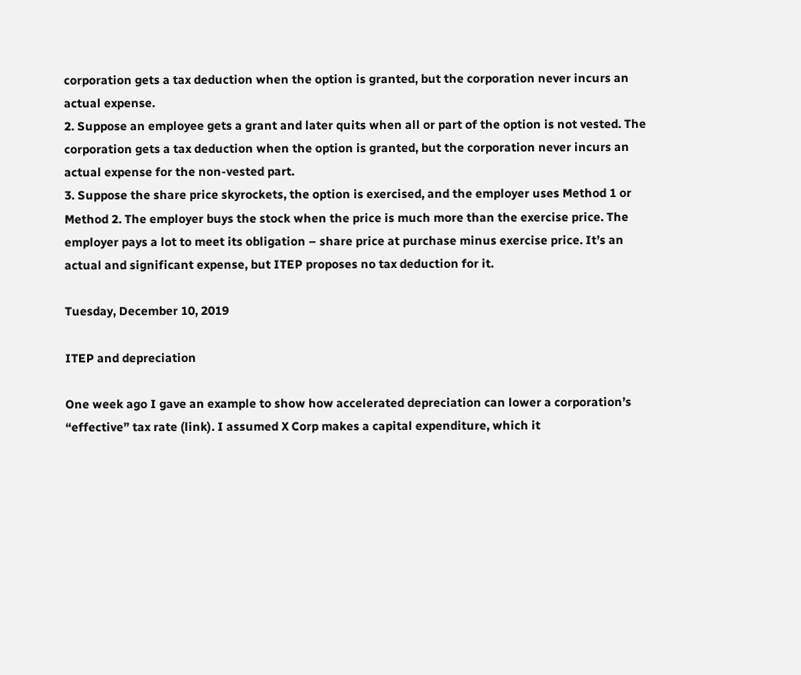corporation gets a tax deduction when the option is granted, but the corporation never incurs an actual expense.
2. Suppose an employee gets a grant and later quits when all or part of the option is not vested. The corporation gets a tax deduction when the option is granted, but the corporation never incurs an actual expense for the non-vested part.
3. Suppose the share price skyrockets, the option is exercised, and the employer uses Method 1 or Method 2. The employer buys the stock when the price is much more than the exercise price. The employer pays a lot to meet its obligation – share price at purchase minus exercise price. It’s an actual and significant expense, but ITEP proposes no tax deduction for it.

Tuesday, December 10, 2019

ITEP and depreciation

One week ago I gave an example to show how accelerated depreciation can lower a corporation’s “effective” tax rate (link). I assumed X Corp makes a capital expenditure, which it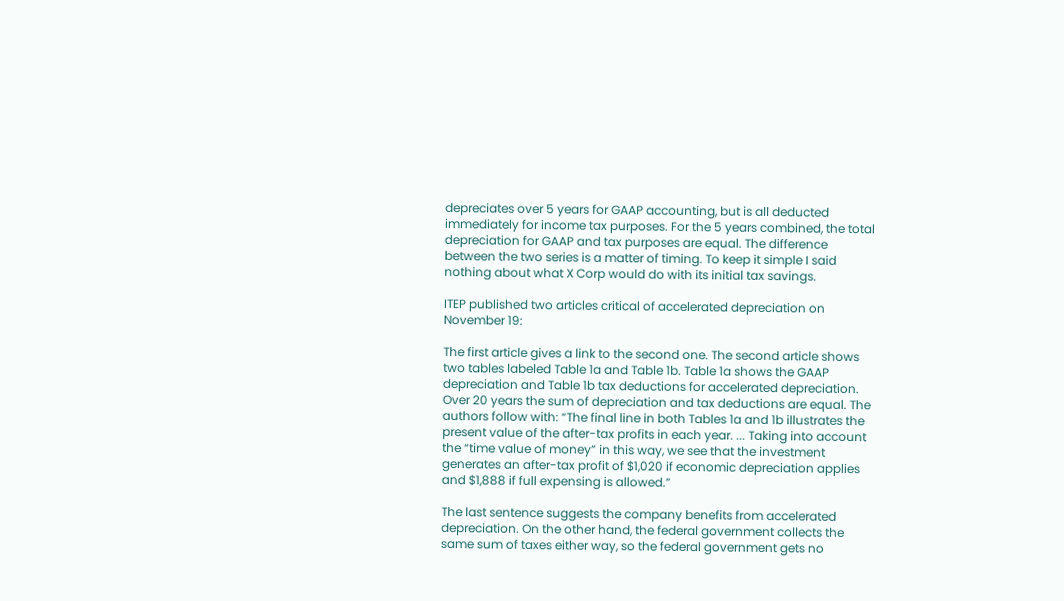depreciates over 5 years for GAAP accounting, but is all deducted immediately for income tax purposes. For the 5 years combined, the total depreciation for GAAP and tax purposes are equal. The difference between the two series is a matter of timing. To keep it simple I said nothing about what X Corp would do with its initial tax savings.

ITEP published two articles critical of accelerated depreciation on November 19:

The first article gives a link to the second one. The second article shows two tables labeled Table 1a and Table 1b. Table 1a shows the GAAP depreciation and Table 1b tax deductions for accelerated depreciation. Over 20 years the sum of depreciation and tax deductions are equal. The authors follow with: “The final line in both Tables 1a and 1b illustrates the present value of the after-tax profits in each year. ... Taking into account the “time value of money” in this way, we see that the investment generates an after-tax profit of $1,020 if economic depreciation applies and $1,888 if full expensing is allowed.”

The last sentence suggests the company benefits from accelerated depreciation. On the other hand, the federal government collects the same sum of taxes either way, so the federal government gets no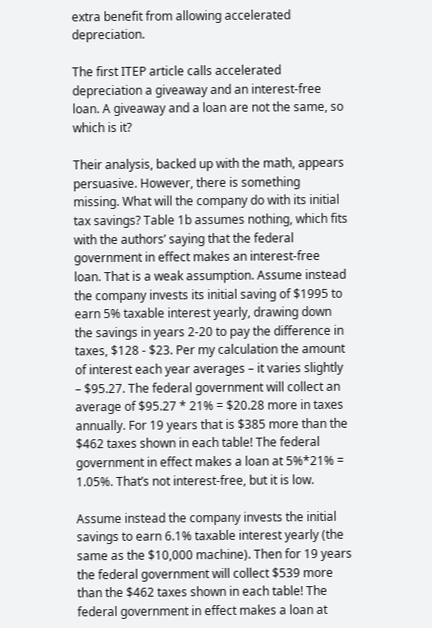extra benefit from allowing accelerated depreciation.

The first ITEP article calls accelerated depreciation a giveaway and an interest-free loan. A giveaway and a loan are not the same, so which is it?

Their analysis, backed up with the math, appears persuasive. However, there is something missing. What will the company do with its initial tax savings? Table 1b assumes nothing, which fits with the authors’ saying that the federal government in effect makes an interest-free loan. That is a weak assumption. Assume instead the company invests its initial saving of $1995 to earn 5% taxable interest yearly, drawing down the savings in years 2-20 to pay the difference in taxes, $128 - $23. Per my calculation the amount of interest each year averages – it varies slightly – $95.27. The federal government will collect an average of $95.27 * 21% = $20.28 more in taxes annually. For 19 years that is $385 more than the $462 taxes shown in each table! The federal government in effect makes a loan at 5%*21% = 1.05%. That’s not interest-free, but it is low.

Assume instead the company invests the initial savings to earn 6.1% taxable interest yearly (the same as the $10,000 machine). Then for 19 years the federal government will collect $539 more than the $462 taxes shown in each table! The federal government in effect makes a loan at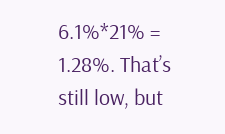6.1%*21% = 1.28%. That’s still low, but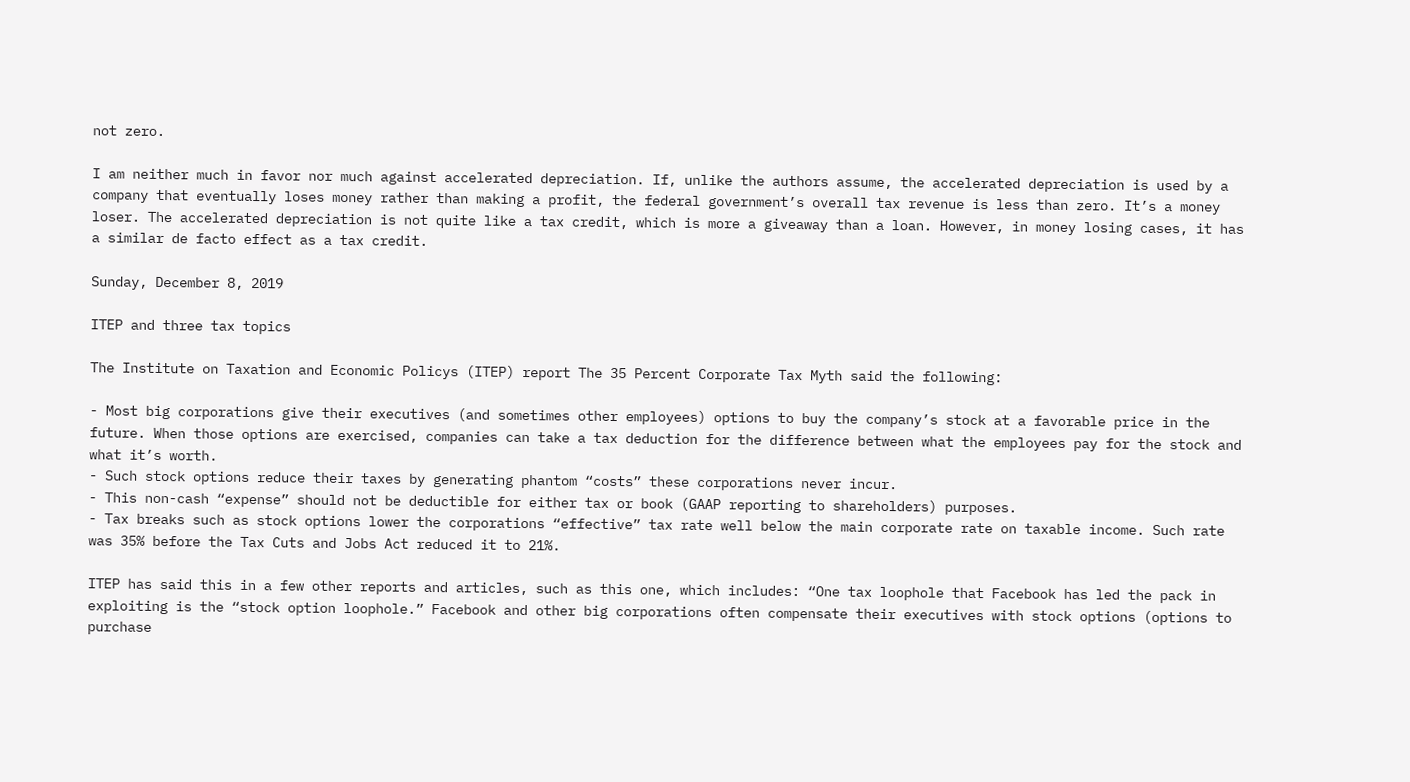not zero.

I am neither much in favor nor much against accelerated depreciation. If, unlike the authors assume, the accelerated depreciation is used by a company that eventually loses money rather than making a profit, the federal government’s overall tax revenue is less than zero. It’s a money loser. The accelerated depreciation is not quite like a tax credit, which is more a giveaway than a loan. However, in money losing cases, it has a similar de facto effect as a tax credit.

Sunday, December 8, 2019

ITEP and three tax topics

The Institute on Taxation and Economic Policys (ITEP) report The 35 Percent Corporate Tax Myth said the following:

- Most big corporations give their executives (and sometimes other employees) options to buy the company’s stock at a favorable price in the future. When those options are exercised, companies can take a tax deduction for the difference between what the employees pay for the stock and what it’s worth.
- Such stock options reduce their taxes by generating phantom “costs” these corporations never incur.
- This non-cash “expense” should not be deductible for either tax or book (GAAP reporting to shareholders) purposes.
- Tax breaks such as stock options lower the corporations “effective” tax rate well below the main corporate rate on taxable income. Such rate was 35% before the Tax Cuts and Jobs Act reduced it to 21%.

ITEP has said this in a few other reports and articles, such as this one, which includes: “One tax loophole that Facebook has led the pack in exploiting is the “stock option loophole.” Facebook and other big corporations often compensate their executives with stock options (options to purchase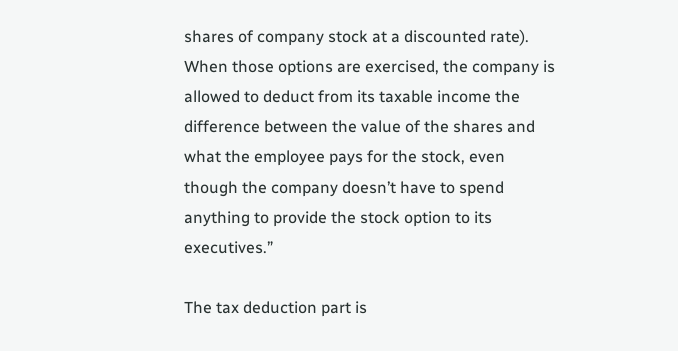shares of company stock at a discounted rate). When those options are exercised, the company is allowed to deduct from its taxable income the difference between the value of the shares and what the employee pays for the stock, even though the company doesn’t have to spend anything to provide the stock option to its executives.”

The tax deduction part is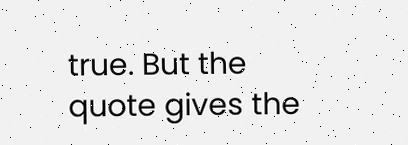true. But the quote gives the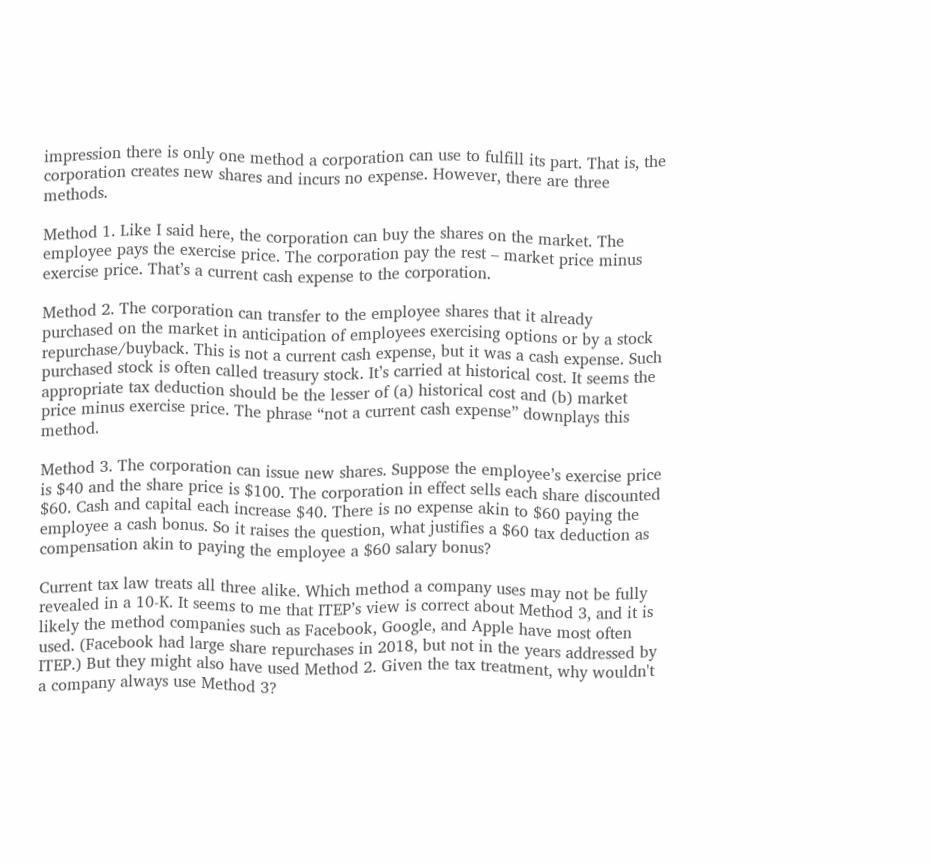impression there is only one method a corporation can use to fulfill its part. That is, the corporation creates new shares and incurs no expense. However, there are three methods.

Method 1. Like I said here, the corporation can buy the shares on the market. The employee pays the exercise price. The corporation pay the rest – market price minus exercise price. That’s a current cash expense to the corporation.

Method 2. The corporation can transfer to the employee shares that it already purchased on the market in anticipation of employees exercising options or by a stock repurchase/buyback. This is not a current cash expense, but it was a cash expense. Such purchased stock is often called treasury stock. It’s carried at historical cost. It seems the appropriate tax deduction should be the lesser of (a) historical cost and (b) market price minus exercise price. The phrase “not a current cash expense” downplays this method.

Method 3. The corporation can issue new shares. Suppose the employee’s exercise price is $40 and the share price is $100. The corporation in effect sells each share discounted $60. Cash and capital each increase $40. There is no expense akin to $60 paying the employee a cash bonus. So it raises the question, what justifies a $60 tax deduction as compensation akin to paying the employee a $60 salary bonus?

Current tax law treats all three alike. Which method a company uses may not be fully revealed in a 10-K. It seems to me that ITEP’s view is correct about Method 3, and it is likely the method companies such as Facebook, Google, and Apple have most often used. (Facebook had large share repurchases in 2018, but not in the years addressed by ITEP.) But they might also have used Method 2. Given the tax treatment, why wouldn't a company always use Method 3?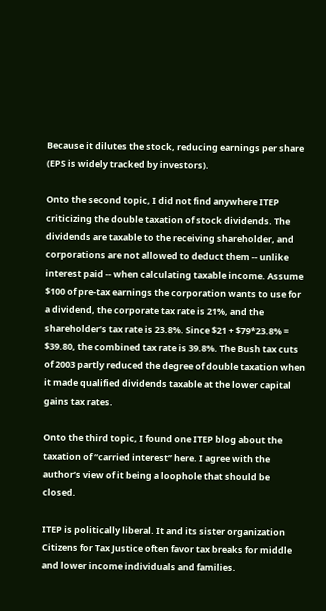Because it dilutes the stock, reducing earnings per share (EPS is widely tracked by investors).

Onto the second topic, I did not find anywhere ITEP criticizing the double taxation of stock dividends. The dividends are taxable to the receiving shareholder, and corporations are not allowed to deduct them -- unlike interest paid -- when calculating taxable income. Assume $100 of pre-tax earnings the corporation wants to use for a dividend, the corporate tax rate is 21%, and the shareholder’s tax rate is 23.8%. Since $21 + $79*23.8% = $39.80, the combined tax rate is 39.8%. The Bush tax cuts of 2003 partly reduced the degree of double taxation when it made qualified dividends taxable at the lower capital gains tax rates.

Onto the third topic, I found one ITEP blog about the taxation of “carried interest” here. I agree with the author’s view of it being a loophole that should be closed.

ITEP is politically liberal. It and its sister organization Citizens for Tax Justice often favor tax breaks for middle and lower income individuals and families.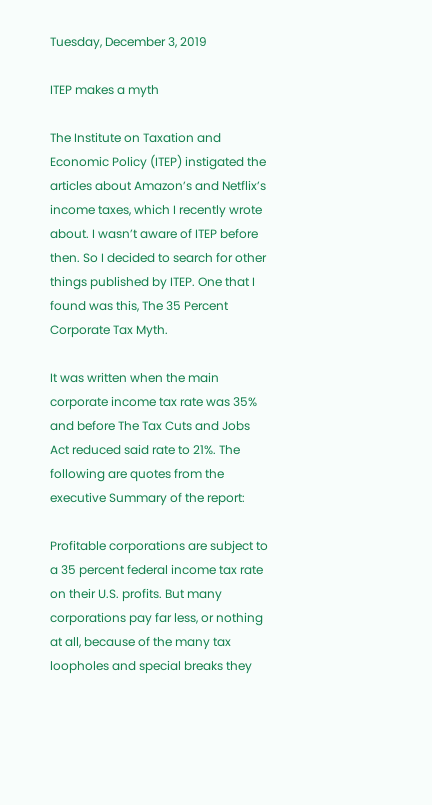Tuesday, December 3, 2019

ITEP makes a myth

The Institute on Taxation and Economic Policy (ITEP) instigated the articles about Amazon’s and Netflix’s income taxes, which I recently wrote about. I wasn’t aware of ITEP before then. So I decided to search for other things published by ITEP. One that I found was this, The 35 Percent Corporate Tax Myth.

It was written when the main corporate income tax rate was 35% and before The Tax Cuts and Jobs Act reduced said rate to 21%. The following are quotes from the executive Summary of the report:

Profitable corporations are subject to a 35 percent federal income tax rate on their U.S. profits. But many corporations pay far less, or nothing at all, because of the many tax loopholes and special breaks they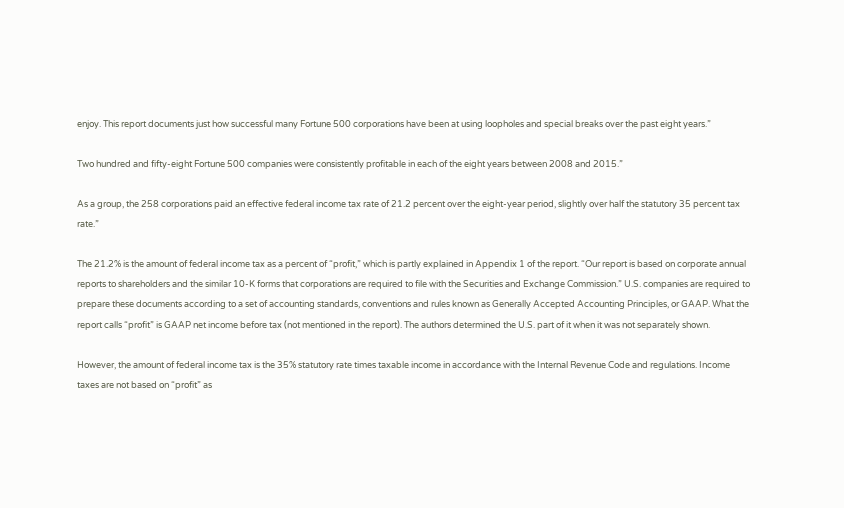enjoy. This report documents just how successful many Fortune 500 corporations have been at using loopholes and special breaks over the past eight years.”

Two hundred and fifty-eight Fortune 500 companies were consistently profitable in each of the eight years between 2008 and 2015.”

As a group, the 258 corporations paid an effective federal income tax rate of 21.2 percent over the eight-year period, slightly over half the statutory 35 percent tax rate.”

The 21.2% is the amount of federal income tax as a percent of “profit,” which is partly explained in Appendix 1 of the report. “Our report is based on corporate annual reports to shareholders and the similar 10-K forms that corporations are required to file with the Securities and Exchange Commission.” U.S. companies are required to prepare these documents according to a set of accounting standards, conventions and rules known as Generally Accepted Accounting Principles, or GAAP. What the report calls “profit” is GAAP net income before tax (not mentioned in the report). The authors determined the U.S. part of it when it was not separately shown.

However, the amount of federal income tax is the 35% statutory rate times taxable income in accordance with the Internal Revenue Code and regulations. Income taxes are not based on “profit” as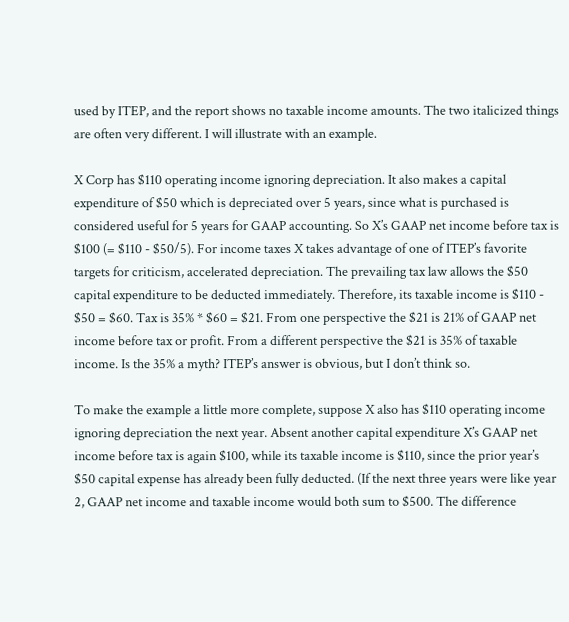used by ITEP, and the report shows no taxable income amounts. The two italicized things are often very different. I will illustrate with an example.

X Corp has $110 operating income ignoring depreciation. It also makes a capital expenditure of $50 which is depreciated over 5 years, since what is purchased is considered useful for 5 years for GAAP accounting. So X’s GAAP net income before tax is $100 (= $110 - $50/5). For income taxes X takes advantage of one of ITEP’s favorite targets for criticism, accelerated depreciation. The prevailing tax law allows the $50 capital expenditure to be deducted immediately. Therefore, its taxable income is $110 - $50 = $60. Tax is 35% * $60 = $21. From one perspective the $21 is 21% of GAAP net income before tax or profit. From a different perspective the $21 is 35% of taxable income. Is the 35% a myth? ITEP’s answer is obvious, but I don’t think so.

To make the example a little more complete, suppose X also has $110 operating income ignoring depreciation the next year. Absent another capital expenditure X’s GAAP net income before tax is again $100, while its taxable income is $110, since the prior year’s $50 capital expense has already been fully deducted. (If the next three years were like year 2, GAAP net income and taxable income would both sum to $500. The difference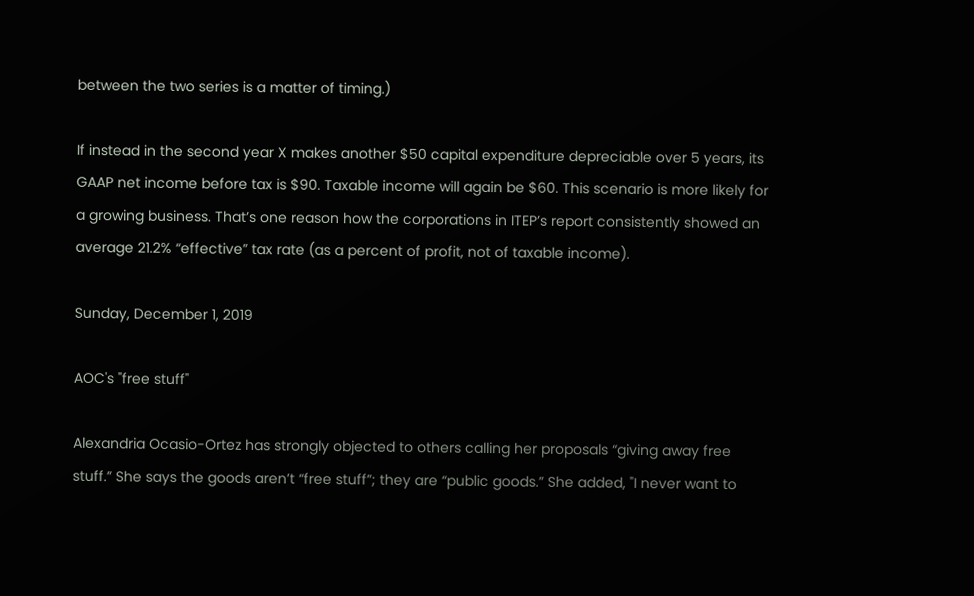between the two series is a matter of timing.)

If instead in the second year X makes another $50 capital expenditure depreciable over 5 years, its GAAP net income before tax is $90. Taxable income will again be $60. This scenario is more likely for a growing business. That’s one reason how the corporations in ITEP’s report consistently showed an average 21.2% “effective” tax rate (as a percent of profit, not of taxable income).

Sunday, December 1, 2019

AOC's "free stuff"

Alexandria Ocasio-Ortez has strongly objected to others calling her proposals “giving away free stuff.” She says the goods aren’t “free stuff”; they are “public goods.” She added, "I never want to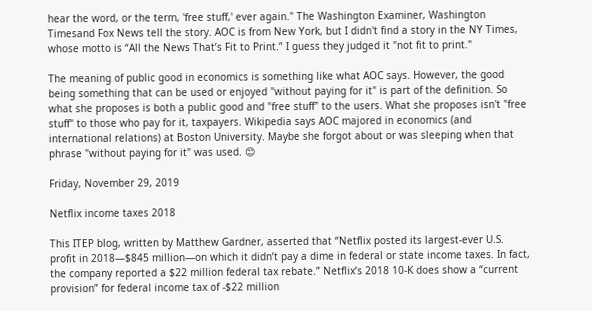hear the word, or the term, 'free stuff,' ever again." The Washington Examiner, Washington Timesand Fox News tell the story. AOC is from New York, but I didn't find a story in the NY Times, whose motto is “All the News That’s Fit to Print.” I guess they judged it "not fit to print."

The meaning of public good in economics is something like what AOC says. However, the good being something that can be used or enjoyed "without paying for it" is part of the definition. So what she proposes is both a public good and "free stuff" to the users. What she proposes isn't "free stuff" to those who pay for it, taxpayers. Wikipedia says AOC majored in economics (and international relations) at Boston University. Maybe she forgot about or was sleeping when that phrase "without paying for it" was used. 😊

Friday, November 29, 2019

Netflix income taxes 2018

This ITEP blog, written by Matthew Gardner, asserted that “Netflix posted its largest-ever U.S. profit in 2018—$845 million—on which it didn’t pay a dime in federal or state income taxes. In fact, the company reported a $22 million federal tax rebate.” Netflix’s 2018 10-K does show a “current provision” for federal income tax of -$22 million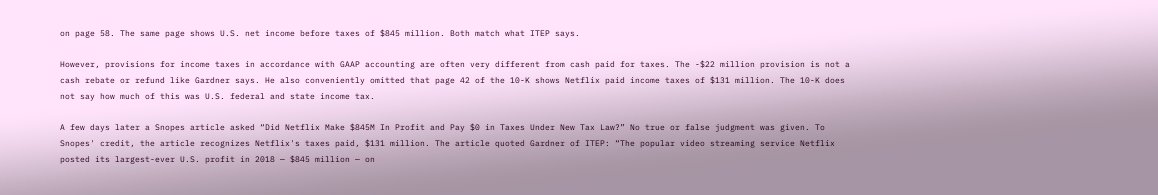on page 58. The same page shows U.S. net income before taxes of $845 million. Both match what ITEP says.

However, provisions for income taxes in accordance with GAAP accounting are often very different from cash paid for taxes. The -$22 million provision is not a cash rebate or refund like Gardner says. He also conveniently omitted that page 42 of the 10-K shows Netflix paid income taxes of $131 million. The 10-K does not say how much of this was U.S. federal and state income tax.

A few days later a Snopes article asked “Did Netflix Make $845M In Profit and Pay $0 in Taxes Under New Tax Law?” No true or false judgment was given. To Snopes' credit, the article recognizes Netflix's taxes paid, $131 million. The article quoted Gardner of ITEP: “The popular video streaming service Netflix posted its largest-ever U.S. profit in 2018 — $845 million — on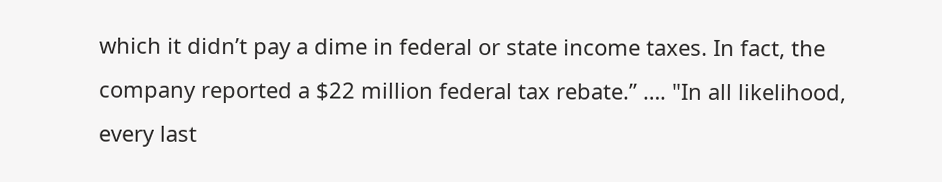which it didn’t pay a dime in federal or state income taxes. In fact, the company reported a $22 million federal tax rebate.” …. "In all likelihood, every last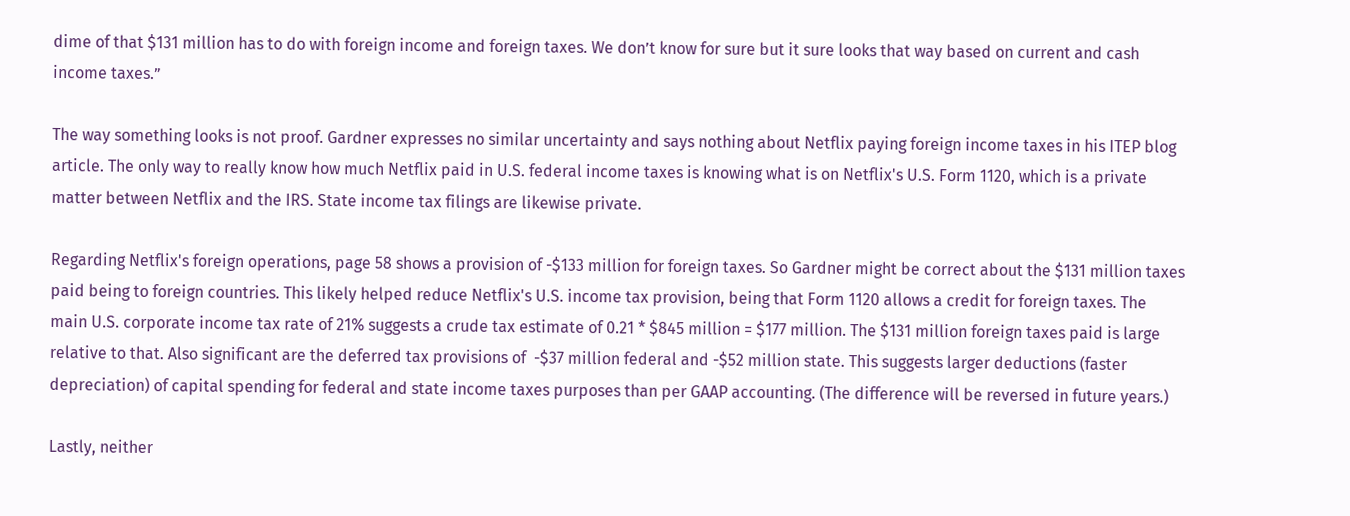dime of that $131 million has to do with foreign income and foreign taxes. We don’t know for sure but it sure looks that way based on current and cash income taxes.”

The way something looks is not proof. Gardner expresses no similar uncertainty and says nothing about Netflix paying foreign income taxes in his ITEP blog article. The only way to really know how much Netflix paid in U.S. federal income taxes is knowing what is on Netflix's U.S. Form 1120, which is a private matter between Netflix and the IRS. State income tax filings are likewise private.

Regarding Netflix's foreign operations, page 58 shows a provision of -$133 million for foreign taxes. So Gardner might be correct about the $131 million taxes paid being to foreign countries. This likely helped reduce Netflix's U.S. income tax provision, being that Form 1120 allows a credit for foreign taxes. The main U.S. corporate income tax rate of 21% suggests a crude tax estimate of 0.21 * $845 million = $177 million. The $131 million foreign taxes paid is large relative to that. Also significant are the deferred tax provisions of  -$37 million federal and -$52 million state. This suggests larger deductions (faster depreciation) of capital spending for federal and state income taxes purposes than per GAAP accounting. (The difference will be reversed in future years.)

Lastly, neither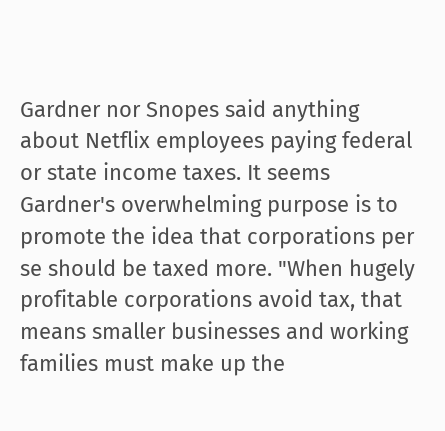Gardner nor Snopes said anything about Netflix employees paying federal or state income taxes. It seems Gardner's overwhelming purpose is to promote the idea that corporations per se should be taxed more. "When hugely profitable corporations avoid tax, that means smaller businesses and working families must make up the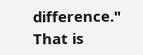difference." That is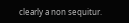clearly a non sequitur.